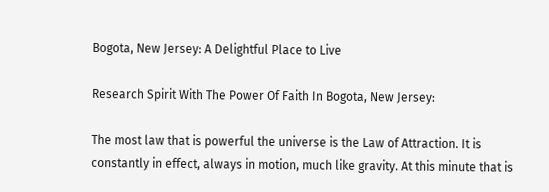Bogota, New Jersey: A Delightful Place to Live

Research Spirit With The Power Of Faith In Bogota, New Jersey:

The most law that is powerful the universe is the Law of Attraction. It is constantly in effect, always in motion, much like gravity. At this minute that is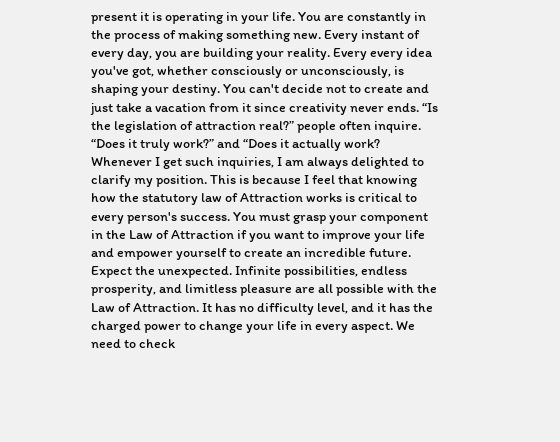present it is operating in your life. You are constantly in the process of making something new. Every instant of every day, you are building your reality. Every every idea you've got, whether consciously or unconsciously, is shaping your destiny. You can't decide not to create and just take a vacation from it since creativity never ends. “Is the legislation of attraction real?” people often inquire. “Does it truly work?” and “Does it actually work? Whenever I get such inquiries, I am always delighted to clarify my position. This is because I feel that knowing how the statutory law of Attraction works is critical to every person's success. You must grasp your component in the Law of Attraction if you want to improve your life and empower yourself to create an incredible future. Expect the unexpected. Infinite possibilities, endless prosperity, and limitless pleasure are all possible with the Law of Attraction. It has no difficulty level, and it has the charged power to change your life in every aspect. We need to check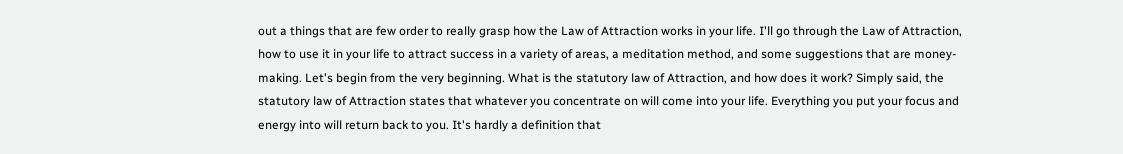out a things that are few order to really grasp how the Law of Attraction works in your life. I'll go through the Law of Attraction, how to use it in your life to attract success in a variety of areas, a meditation method, and some suggestions that are money-making. Let's begin from the very beginning. What is the statutory law of Attraction, and how does it work? Simply said, the statutory law of Attraction states that whatever you concentrate on will come into your life. Everything you put your focus and energy into will return back to you. It's hardly a definition that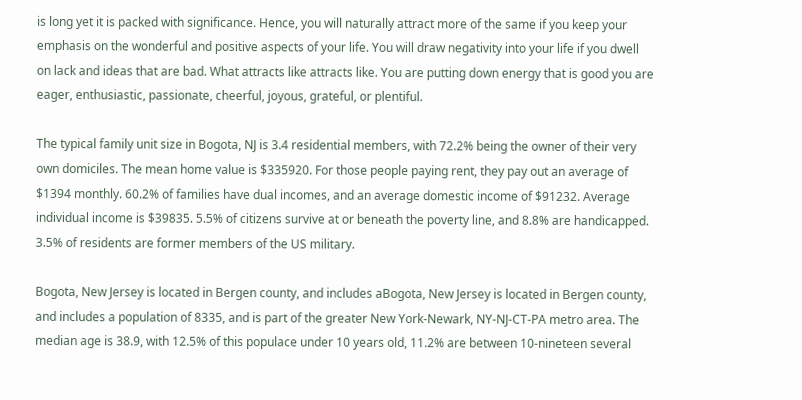is long yet it is packed with significance. Hence, you will naturally attract more of the same if you keep your emphasis on the wonderful and positive aspects of your life. You will draw negativity into your life if you dwell on lack and ideas that are bad. What attracts like attracts like. You are putting down energy that is good you are eager, enthusiastic, passionate, cheerful, joyous, grateful, or plentiful.

The typical family unit size in Bogota, NJ is 3.4 residential members, with 72.2% being the owner of their very own domiciles. The mean home value is $335920. For those people paying rent, they pay out an average of $1394 monthly. 60.2% of families have dual incomes, and an average domestic income of $91232. Average individual income is $39835. 5.5% of citizens survive at or beneath the poverty line, and 8.8% are handicapped. 3.5% of residents are former members of the US military.

Bogota, New Jersey is located in Bergen county, and includes aBogota, New Jersey is located in Bergen county, and includes a population of 8335, and is part of the greater New York-Newark, NY-NJ-CT-PA metro area. The median age is 38.9, with 12.5% of this populace under 10 years old, 11.2% are between 10-nineteen several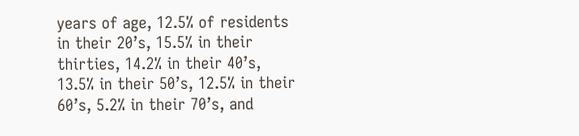years of age, 12.5% of residents in their 20’s, 15.5% in their thirties, 14.2% in their 40’s, 13.5% in their 50’s, 12.5% in their 60’s, 5.2% in their 70’s, and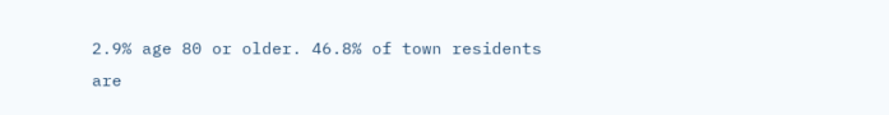2.9% age 80 or older. 46.8% of town residents are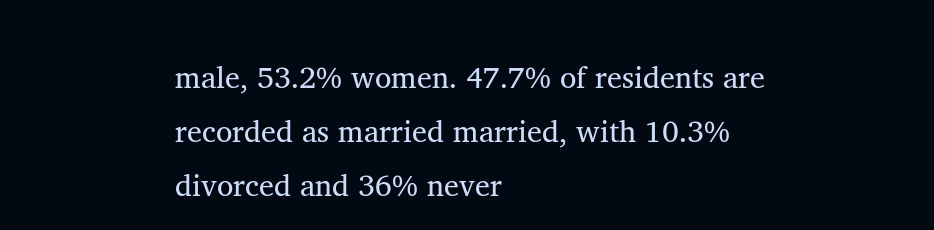male, 53.2% women. 47.7% of residents are recorded as married married, with 10.3% divorced and 36% never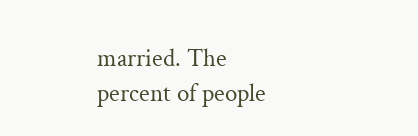married. The percent of people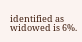identified as widowed is 6%.